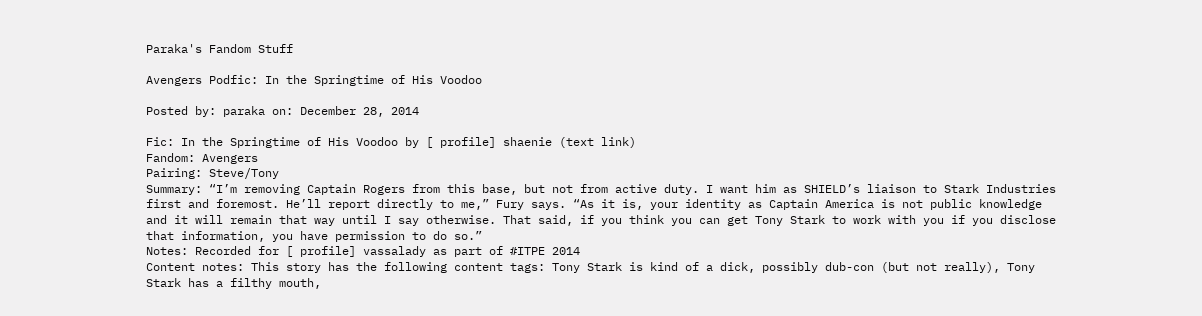Paraka's Fandom Stuff

Avengers Podfic: In the Springtime of His Voodoo

Posted by: paraka on: December 28, 2014

Fic: In the Springtime of His Voodoo by [ profile] shaenie (text link)
Fandom: Avengers
Pairing: Steve/Tony
Summary: “I’m removing Captain Rogers from this base, but not from active duty. I want him as SHIELD’s liaison to Stark Industries first and foremost. He’ll report directly to me,” Fury says. “As it is, your identity as Captain America is not public knowledge and it will remain that way until I say otherwise. That said, if you think you can get Tony Stark to work with you if you disclose that information, you have permission to do so.”
Notes: Recorded for [ profile] vassalady as part of #ITPE 2014
Content notes: This story has the following content tags: Tony Stark is kind of a dick, possibly dub-con (but not really), Tony Stark has a filthy mouth,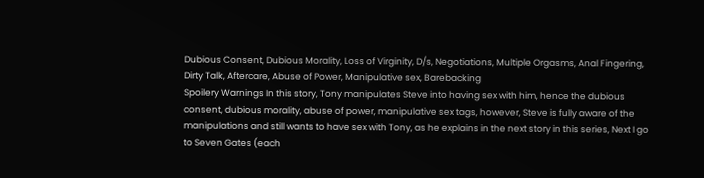Dubious Consent, Dubious Morality, Loss of Virginity, D/s, Negotiations, Multiple Orgasms, Anal Fingering, Dirty Talk, Aftercare, Abuse of Power, Manipulative sex, Barebacking
Spoilery Warnings In this story, Tony manipulates Steve into having sex with him, hence the dubious consent, dubious morality, abuse of power, manipulative sex tags, however, Steve is fully aware of the manipulations and still wants to have sex with Tony, as he explains in the next story in this series, Next I go to Seven Gates (each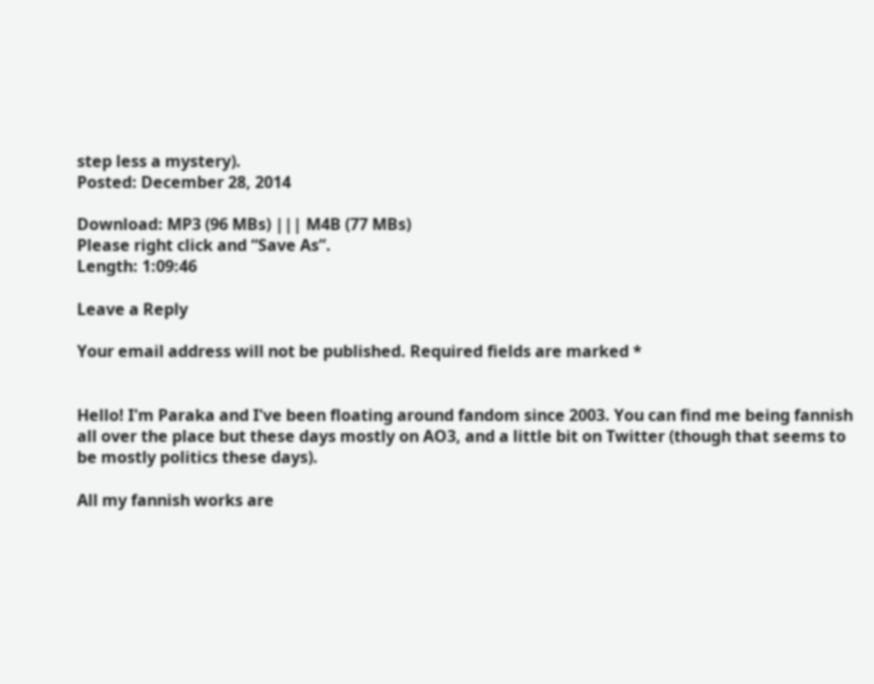step less a mystery).
Posted: December 28, 2014

Download: MP3 (96 MBs) ||| M4B (77 MBs)
Please right click and “Save As”.
Length: 1:09:46

Leave a Reply

Your email address will not be published. Required fields are marked *


Hello! I'm Paraka and I've been floating around fandom since 2003. You can find me being fannish all over the place but these days mostly on AO3, and a little bit on Twitter (though that seems to be mostly politics these days).

All my fannish works are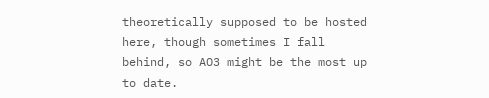theoretically supposed to be hosted here, though sometimes I fall behind, so AO3 might be the most up to date.